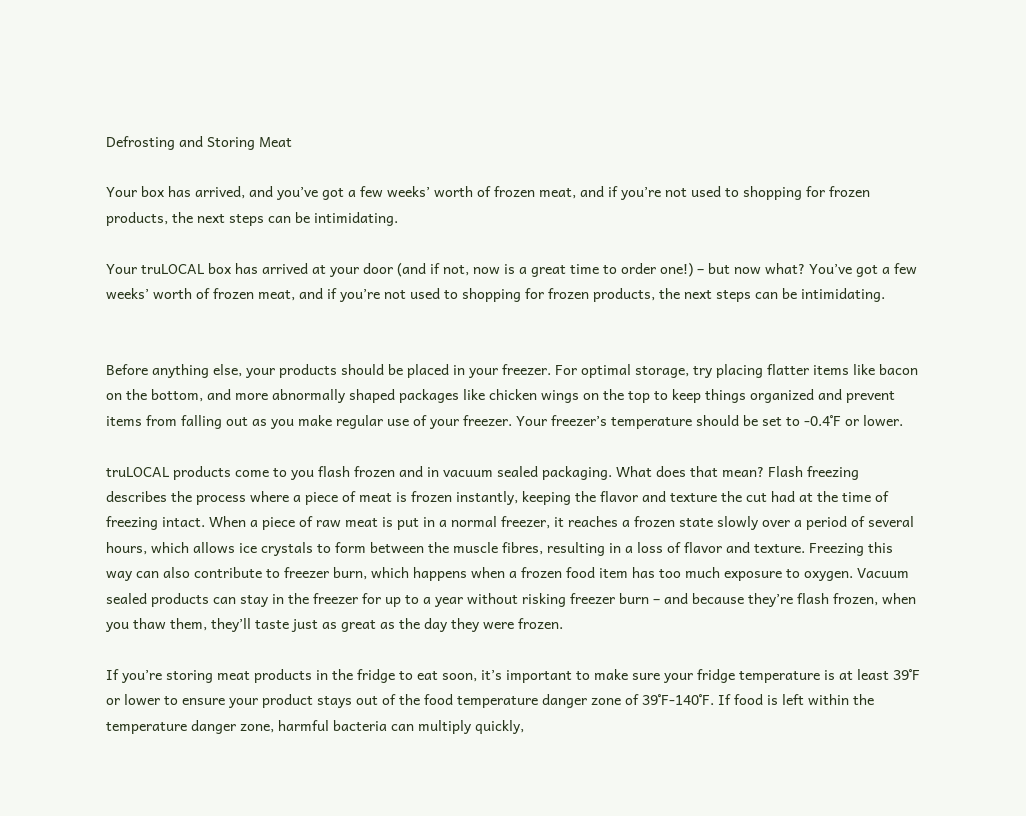Defrosting and Storing Meat

Your box has arrived, and you’ve got a few weeks’ worth of frozen meat, and if you’re not used to shopping for frozen products, the next steps can be intimidating.

Your truLOCAL box has arrived at your door (and if not, now is a great time to order one!) – but now what? You’ve got a few weeks’ worth of frozen meat, and if you’re not used to shopping for frozen products, the next steps can be intimidating.


Before anything else, your products should be placed in your freezer. For optimal storage, try placing flatter items like bacon on the bottom, and more abnormally shaped packages like chicken wings on the top to keep things organized and prevent items from falling out as you make regular use of your freezer. Your freezer’s temperature should be set to -0.4˚F or lower.

truLOCAL products come to you flash frozen and in vacuum sealed packaging. What does that mean? Flash freezing describes the process where a piece of meat is frozen instantly, keeping the flavor and texture the cut had at the time of freezing intact. When a piece of raw meat is put in a normal freezer, it reaches a frozen state slowly over a period of several hours, which allows ice crystals to form between the muscle fibres, resulting in a loss of flavor and texture. Freezing this way can also contribute to freezer burn, which happens when a frozen food item has too much exposure to oxygen. Vacuum sealed products can stay in the freezer for up to a year without risking freezer burn – and because they’re flash frozen, when you thaw them, they’ll taste just as great as the day they were frozen.

If you’re storing meat products in the fridge to eat soon, it’s important to make sure your fridge temperature is at least 39˚F or lower to ensure your product stays out of the food temperature danger zone of 39˚F-140˚F. If food is left within the temperature danger zone, harmful bacteria can multiply quickly,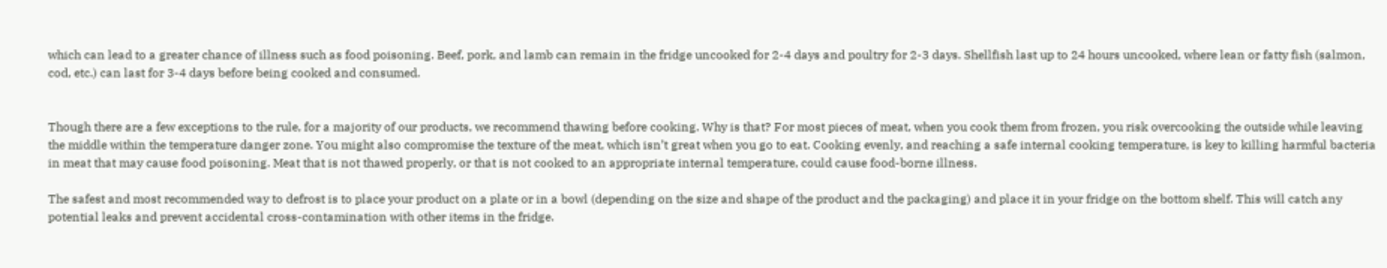which can lead to a greater chance of illness such as food poisoning. Beef, pork, and lamb can remain in the fridge uncooked for 2-4 days and poultry for 2-3 days. Shellfish last up to 24 hours uncooked, where lean or fatty fish (salmon, cod, etc.) can last for 3-4 days before being cooked and consumed.


Though there are a few exceptions to the rule, for a majority of our products, we recommend thawing before cooking. Why is that? For most pieces of meat, when you cook them from frozen, you risk overcooking the outside while leaving the middle within the temperature danger zone. You might also compromise the texture of the meat, which isn’t great when you go to eat. Cooking evenly, and reaching a safe internal cooking temperature, is key to killing harmful bacteria in meat that may cause food poisoning. Meat that is not thawed properly, or that is not cooked to an appropriate internal temperature, could cause food-borne illness.

The safest and most recommended way to defrost is to place your product on a plate or in a bowl (depending on the size and shape of the product and the packaging) and place it in your fridge on the bottom shelf. This will catch any potential leaks and prevent accidental cross-contamination with other items in the fridge.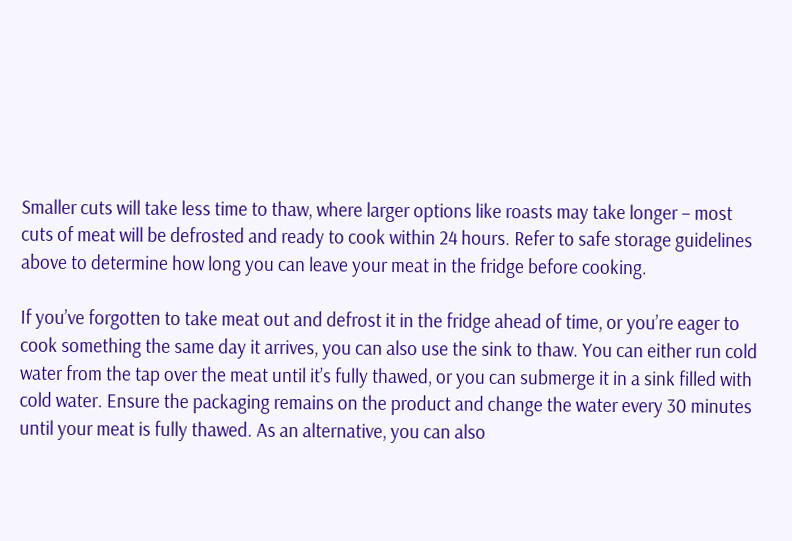Smaller cuts will take less time to thaw, where larger options like roasts may take longer – most cuts of meat will be defrosted and ready to cook within 24 hours. Refer to safe storage guidelines above to determine how long you can leave your meat in the fridge before cooking.

If you’ve forgotten to take meat out and defrost it in the fridge ahead of time, or you’re eager to cook something the same day it arrives, you can also use the sink to thaw. You can either run cold water from the tap over the meat until it’s fully thawed, or you can submerge it in a sink filled with cold water. Ensure the packaging remains on the product and change the water every 30 minutes until your meat is fully thawed. As an alternative, you can also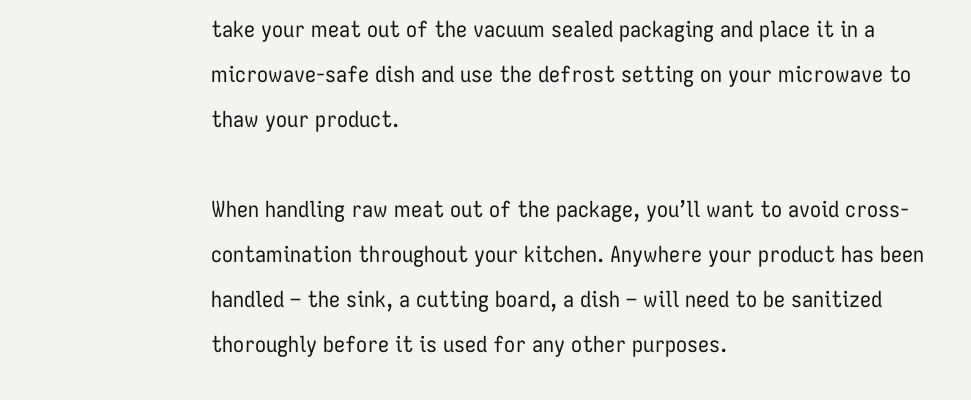take your meat out of the vacuum sealed packaging and place it in a microwave-safe dish and use the defrost setting on your microwave to thaw your product.

When handling raw meat out of the package, you’ll want to avoid cross-contamination throughout your kitchen. Anywhere your product has been handled – the sink, a cutting board, a dish – will need to be sanitized thoroughly before it is used for any other purposes.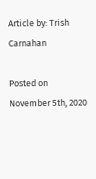Article by: Trish Carnahan

Posted on November 5th, 2020